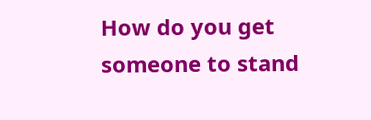How do you get someone to stand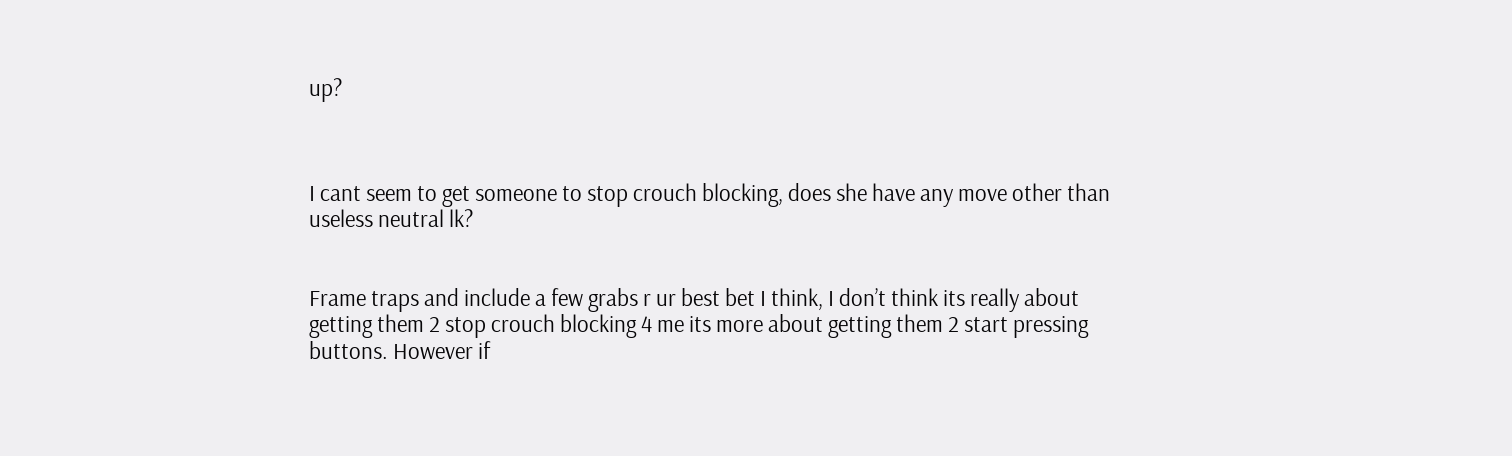up?



I cant seem to get someone to stop crouch blocking, does she have any move other than useless neutral lk?


Frame traps and include a few grabs r ur best bet I think, I don’t think its really about getting them 2 stop crouch blocking 4 me its more about getting them 2 start pressing buttons. However if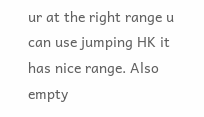ur at the right range u can use jumping HK it has nice range. Also empty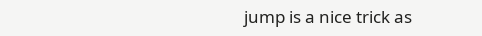jump is a nice trick as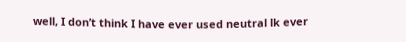well, I don’t think I have ever used neutral lk ever